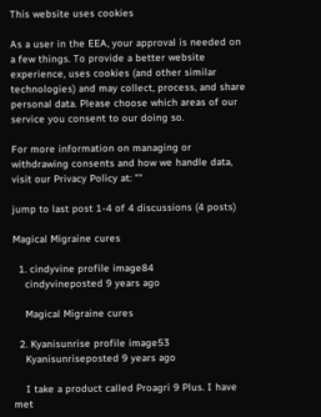This website uses cookies

As a user in the EEA, your approval is needed on a few things. To provide a better website experience, uses cookies (and other similar technologies) and may collect, process, and share personal data. Please choose which areas of our service you consent to our doing so.

For more information on managing or withdrawing consents and how we handle data, visit our Privacy Policy at: ""

jump to last post 1-4 of 4 discussions (4 posts)

Magical Migraine cures

  1. cindyvine profile image84
    cindyvineposted 9 years ago

    Magical Migraine cures

  2. Kyanisunrise profile image53
    Kyanisunriseposted 9 years ago

    I take a product called Proagri 9 Plus. I have met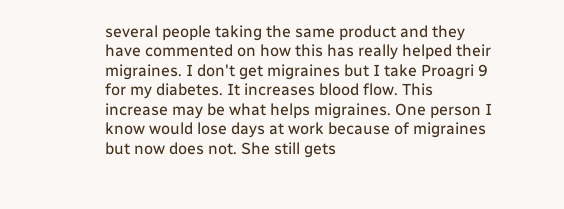several people taking the same product and they have commented on how this has really helped their migraines. I don't get migraines but I take Proagri 9 for my diabetes. It increases blood flow. This increase may be what helps migraines. One person I know would lose days at work because of migraines but now does not. She still gets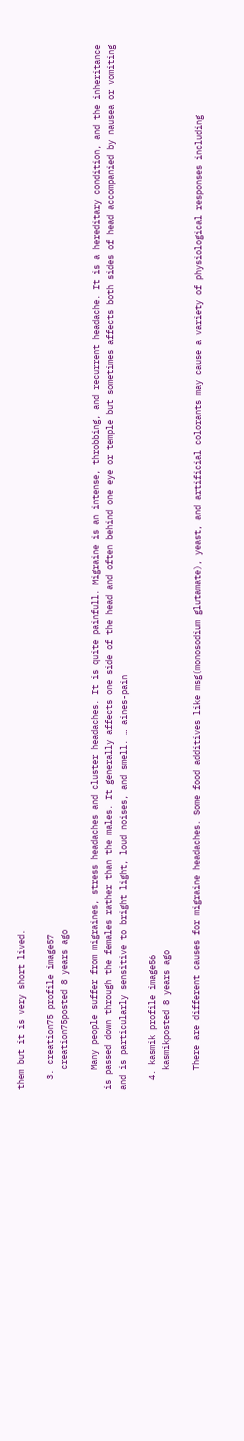them but it is very short lived.

  3. creation75 profile image57
    creation75posted 8 years ago

    Many people suffer from migraines, stress headaches and cluster headaches. It is quite painfull. Migraine is an intense, throbbing, and recurrent headache. It is a hereditary condition, and the inheritance is passed down through the females rather than the males. It generally affects one side of the head and often behind one eye or temple but sometimes affects both sides of head accompanied by nausea or vomiting and is particularly sensitive to bright light, loud noises, and smell. … aines-pain

  4. kasmik profile image56
    kasmikposted 8 years ago

    There are different causes for migraine headaches. Some food additives like msg(monosodium glutamate), yeast, and artificial colorants may cause a variety of physiological responses including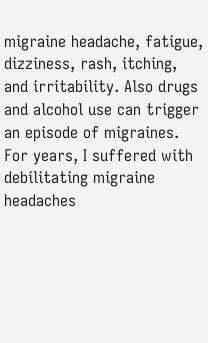migraine headache, fatigue, dizziness, rash, itching, and irritability. Also drugs and alcohol use can trigger an episode of migraines. For years, I suffered with debilitating migraine headaches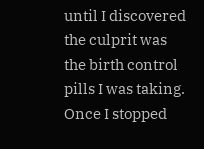until I discovered the culprit was the birth control pills I was taking. Once I stopped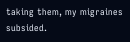taking them, my migraines subsided.